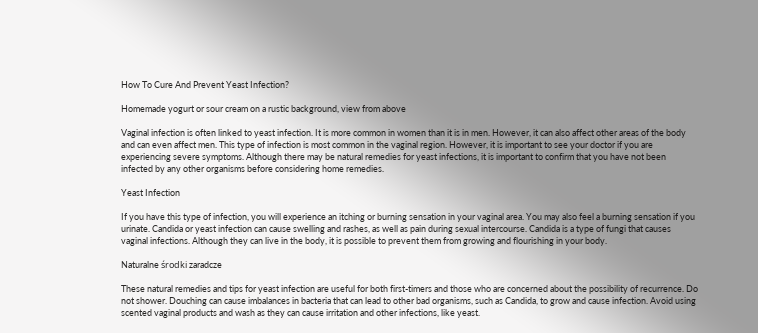How To Cure And Prevent Yeast Infection?

Homemade yogurt or sour cream on a rustic background, view from above

Vaginal infection is often linked to yeast infection. It is more common in women than it is in men. However, it can also affect other areas of the body and can even affect men. This type of infection is most common in the vaginal region. However, it is important to see your doctor if you are experiencing severe symptoms. Although there may be natural remedies for yeast infections, it is important to confirm that you have not been infected by any other organisms before considering home remedies.

Yeast Infection

If you have this type of infection, you will experience an itching or burning sensation in your vaginal area. You may also feel a burning sensation if you urinate. Candida or yeast infection can cause swelling and rashes, as well as pain during sexual intercourse. Candida is a type of fungi that causes vaginal infections. Although they can live in the body, it is possible to prevent them from growing and flourishing in your body.

Naturalne środki zaradcze

These natural remedies and tips for yeast infection are useful for both first-timers and those who are concerned about the possibility of recurrence. Do not shower. Douching can cause imbalances in bacteria that can lead to other bad organisms, such as Candida, to grow and cause infection. Avoid using scented vaginal products and wash as they can cause irritation and other infections, like yeast.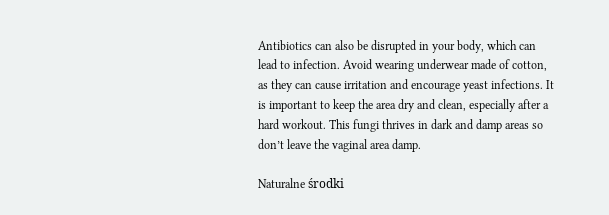Antibiotics can also be disrupted in your body, which can lead to infection. Avoid wearing underwear made of cotton, as they can cause irritation and encourage yeast infections. It is important to keep the area dry and clean, especially after a hard workout. This fungi thrives in dark and damp areas so don’t leave the vaginal area damp.

Naturalne środki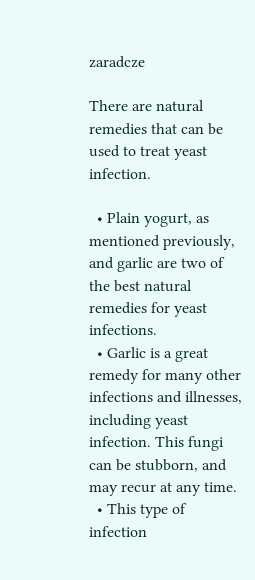zaradcze

There are natural remedies that can be used to treat yeast infection.

  • Plain yogurt, as mentioned previously, and garlic are two of the best natural remedies for yeast infections.
  • Garlic is a great remedy for many other infections and illnesses, including yeast infection. This fungi can be stubborn, and may recur at any time.
  • This type of infection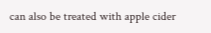can also be treated with apple cider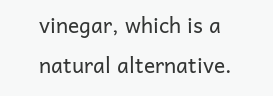vinegar, which is a natural alternative.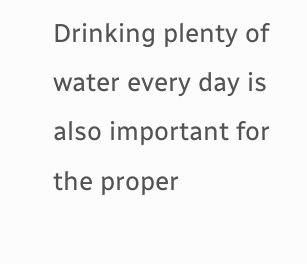Drinking plenty of water every day is also important for the proper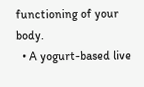functioning of your body.
  • A yogurt-based live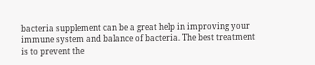bacteria supplement can be a great help in improving your immune system and balance of bacteria. The best treatment is to prevent the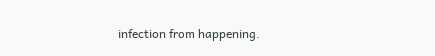infection from happening.